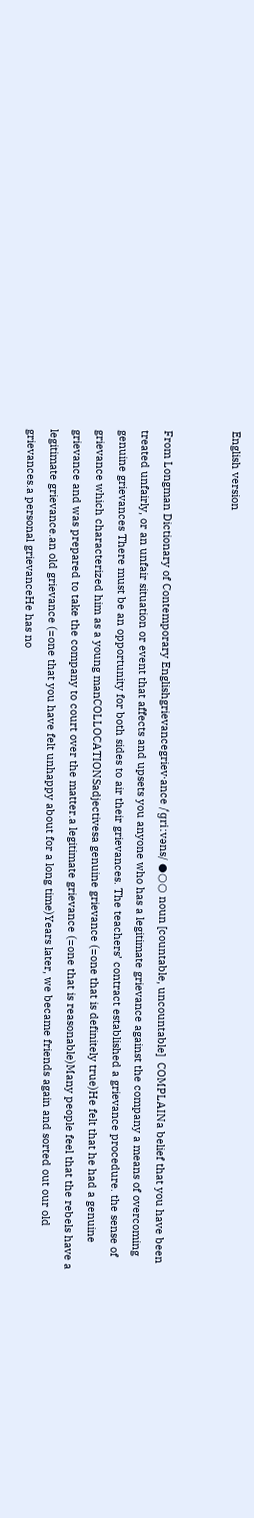English version


From Longman Dictionary of Contemporary Englishgrievancegriev‧ance /ˈɡriːvəns/ ●○○ noun [countable, uncountable]  COMPLAINa belief that you have been treated unfairly, or an unfair situation or event that affects and upsets you anyone who has a legitimate grievance against the company a means of overcoming genuine grievances There must be an opportunity for both sides to air their grievances. The teachers’ contract established a grievance procedure. the sense of grievance which characterized him as a young manCOLLOCATIONSadjectivesa genuine grievance (=one that is definitely true)He felt that he had a genuine grievance and was prepared to take the company to court over the matter.a legitimate grievance (=one that is reasonable)Many people feel that the rebels have a legitimate grievance.an old grievance (=one that you have felt unhappy about for a long time)Years later, we became friends again and sorted out our old grievances.a personal grievanceHe has no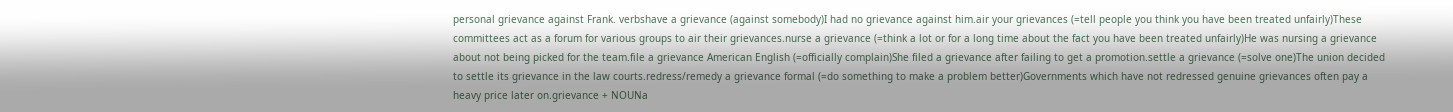personal grievance against Frank. verbshave a grievance (against somebody)I had no grievance against him.air your grievances (=tell people you think you have been treated unfairly)These committees act as a forum for various groups to air their grievances.nurse a grievance (=think a lot or for a long time about the fact you have been treated unfairly)He was nursing a grievance about not being picked for the team.file a grievance American English (=officially complain)She filed a grievance after failing to get a promotion.settle a grievance (=solve one)The union decided to settle its grievance in the law courts.redress/remedy a grievance formal (=do something to make a problem better)Governments which have not redressed genuine grievances often pay a heavy price later on.grievance + NOUNa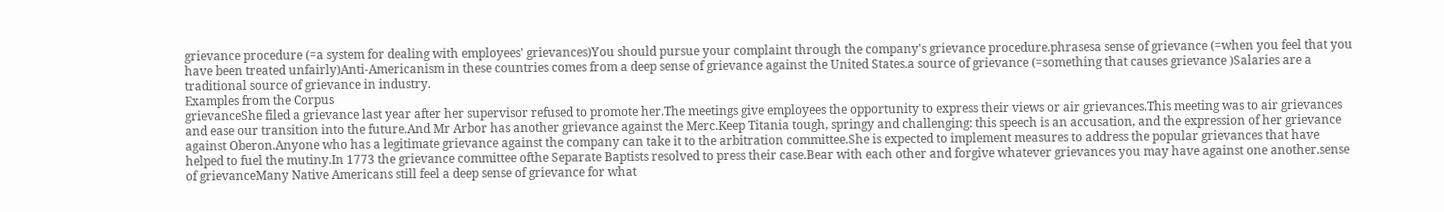grievance procedure (=a system for dealing with employees' grievances)You should pursue your complaint through the company's grievance procedure.phrasesa sense of grievance (=when you feel that you have been treated unfairly)Anti-Americanism in these countries comes from a deep sense of grievance against the United States.a source of grievance (=something that causes grievance )Salaries are a traditional source of grievance in industry.
Examples from the Corpus
grievanceShe filed a grievance last year after her supervisor refused to promote her.The meetings give employees the opportunity to express their views or air grievances.This meeting was to air grievances and ease our transition into the future.And Mr Arbor has another grievance against the Merc.Keep Titania tough, springy and challenging: this speech is an accusation, and the expression of her grievance against Oberon.Anyone who has a legitimate grievance against the company can take it to the arbitration committee.She is expected to implement measures to address the popular grievances that have helped to fuel the mutiny.In 1773 the grievance committee ofthe Separate Baptists resolved to press their case.Bear with each other and forgive whatever grievances you may have against one another.sense of grievanceMany Native Americans still feel a deep sense of grievance for what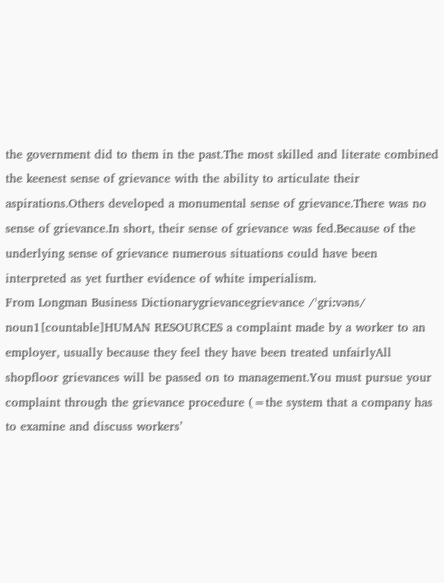the government did to them in the past.The most skilled and literate combined the keenest sense of grievance with the ability to articulate their aspirations.Others developed a monumental sense of grievance.There was no sense of grievance.In short, their sense of grievance was fed.Because of the underlying sense of grievance numerous situations could have been interpreted as yet further evidence of white imperialism.
From Longman Business Dictionarygrievancegriev‧ance /ˈgriːvəns/ noun1[countable]HUMAN RESOURCES a complaint made by a worker to an employer, usually because they feel they have been treated unfairlyAll shopfloor grievances will be passed on to management.You must pursue your complaint through the grievance procedure (=the system that a company has to examine and discuss workers’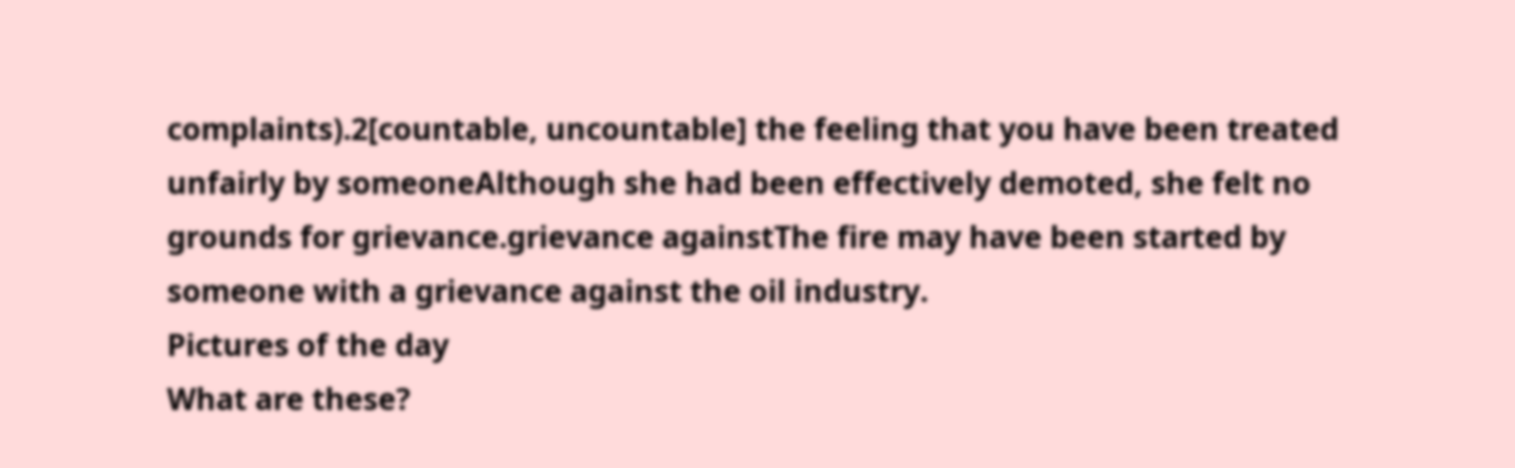complaints).2[countable, uncountable] the feeling that you have been treated unfairly by someoneAlthough she had been effectively demoted, she felt no grounds for grievance.grievance againstThe fire may have been started by someone with a grievance against the oil industry.
Pictures of the day
What are these?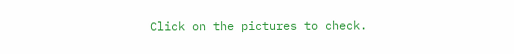Click on the pictures to check.